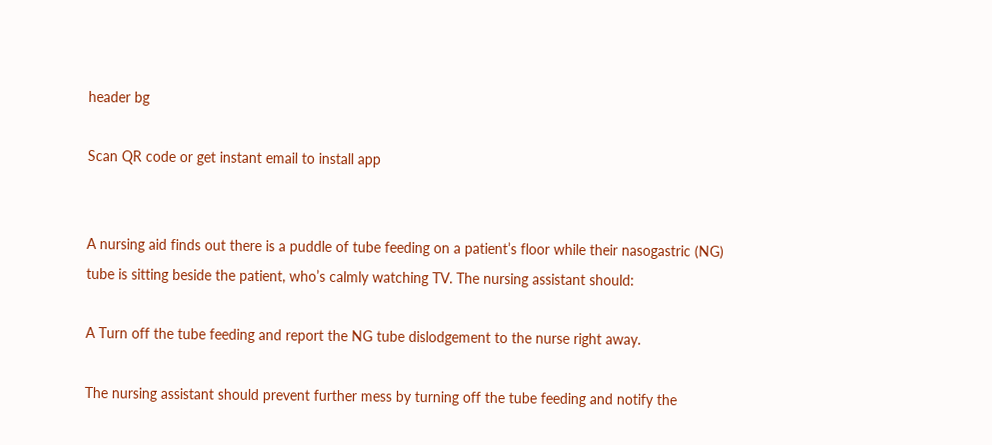header bg

Scan QR code or get instant email to install app


A nursing aid finds out there is a puddle of tube feeding on a patient’s floor while their nasogastric (NG) tube is sitting beside the patient, who’s calmly watching TV. The nursing assistant should:

A Turn off the tube feeding and report the NG tube dislodgement to the nurse right away.

The nursing assistant should prevent further mess by turning off the tube feeding and notify the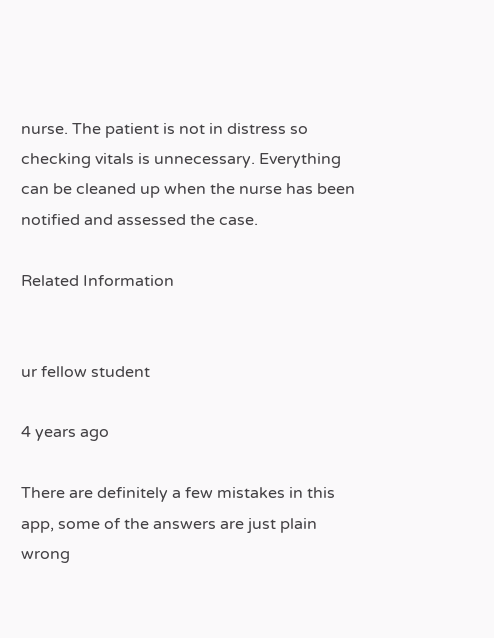nurse. The patient is not in distress so checking vitals is unnecessary. Everything can be cleaned up when the nurse has been notified and assessed the case.

Related Information


ur fellow student

4 years ago

There are definitely a few mistakes in this app, some of the answers are just plain wrong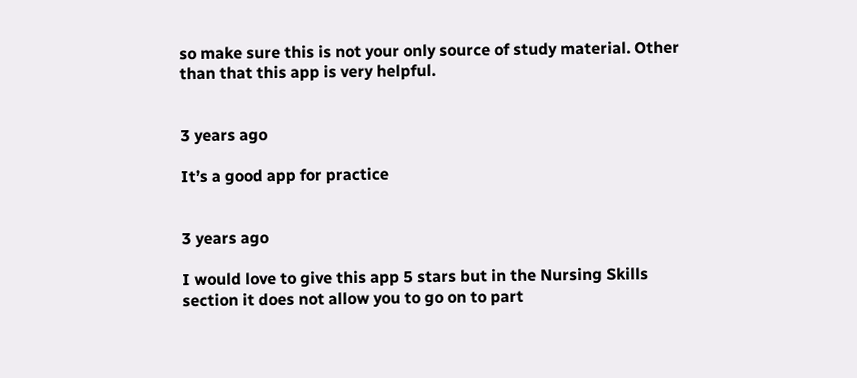so make sure this is not your only source of study material. Other than that this app is very helpful.


3 years ago

It’s a good app for practice


3 years ago

I would love to give this app 5 stars but in the Nursing Skills section it does not allow you to go on to part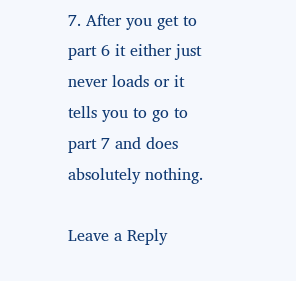7. After you get to part 6 it either just never loads or it tells you to go to part 7 and does absolutely nothing.

Leave a Reply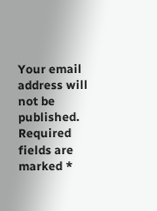Your email address will not be published. Required fields are marked *